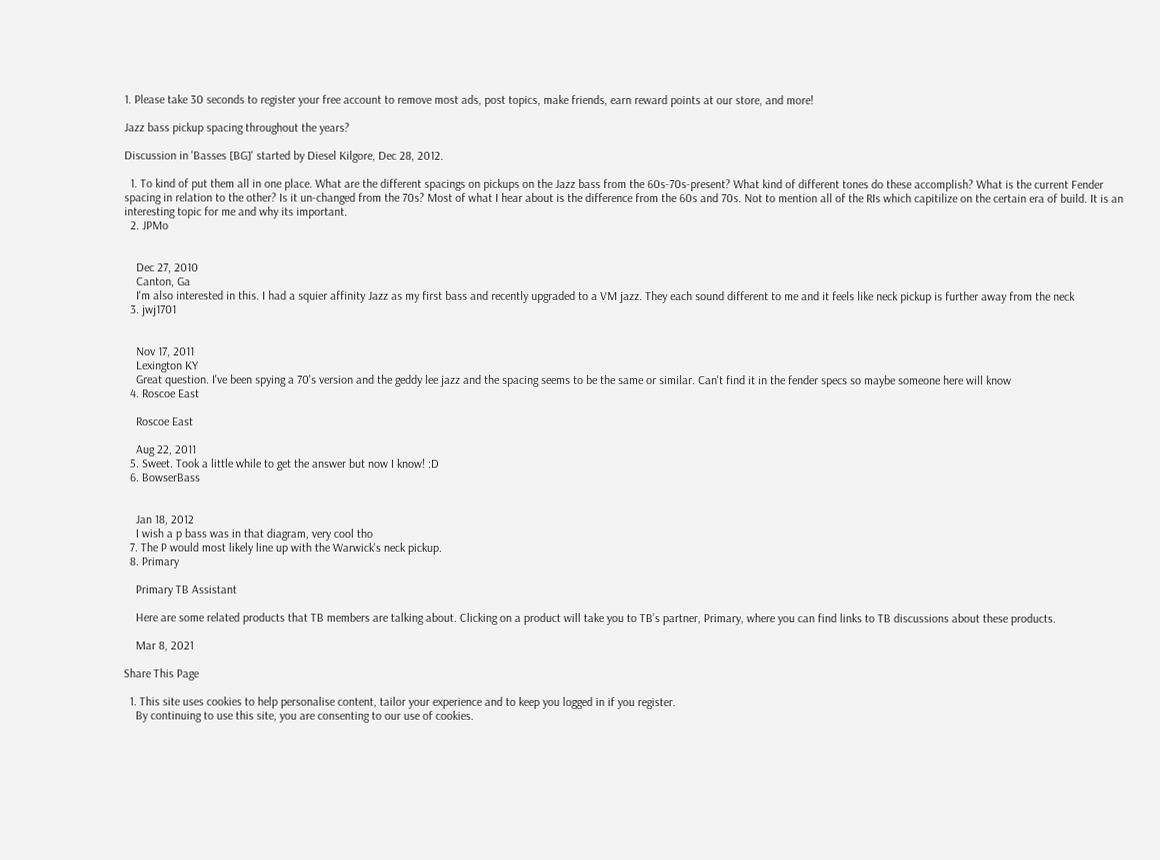1. Please take 30 seconds to register your free account to remove most ads, post topics, make friends, earn reward points at our store, and more!

Jazz bass pickup spacing throughout the years?

Discussion in 'Basses [BG]' started by Diesel Kilgore, Dec 28, 2012.

  1. To kind of put them all in one place. What are the different spacings on pickups on the Jazz bass from the 60s-70s-present? What kind of different tones do these accomplish? What is the current Fender spacing in relation to the other? Is it un-changed from the 70s? Most of what I hear about is the difference from the 60s and 70s. Not to mention all of the RIs which capitilize on the certain era of build. It is an interesting topic for me and why its important.
  2. JPMo


    Dec 27, 2010
    Canton, Ga
    I'm also interested in this. I had a squier affinity Jazz as my first bass and recently upgraded to a VM jazz. They each sound different to me and it feels like neck pickup is further away from the neck
  3. jwj1701


    Nov 17, 2011
    Lexington KY
    Great question. I've been spying a 70's version and the geddy lee jazz and the spacing seems to be the same or similar. Can't find it in the fender specs so maybe someone here will know
  4. Roscoe East

    Roscoe East

    Aug 22, 2011
  5. Sweet. Took a little while to get the answer but now I know! :D
  6. BowserBass


    Jan 18, 2012
    I wish a p bass was in that diagram, very cool tho
  7. The P would most likely line up with the Warwick's neck pickup.
  8. Primary

    Primary TB Assistant

    Here are some related products that TB members are talking about. Clicking on a product will take you to TB’s partner, Primary, where you can find links to TB discussions about these products.

    Mar 8, 2021

Share This Page

  1. This site uses cookies to help personalise content, tailor your experience and to keep you logged in if you register.
    By continuing to use this site, you are consenting to our use of cookies.